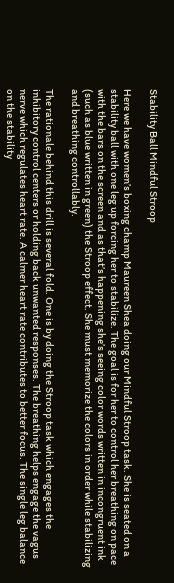Stability Ball Mindful Stroop

Here we have women’s boxing champ Maureen Shea doing our Mindful Stroop task. She is seated on a stability ball with one leg up forcing her to stabilize. The goal is for her to control her breathing on pace with the bars on the screen and as that’s happening she’s seeing color words written in incongruent ink (such as blue written in green) the Stroop effect. She must memorize the colors in order while stabilizing and breathing controllably.

The rationale behind this drill is several fold. One is by doing the Stroop task which engages the inhibitory control centers or holding back unwanted responses. The breathing helps engage the vagus nerve which regulates heart rate. A calmer heart rate contributes to better focus. The single leg balance on the stability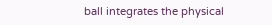ball integrates the physical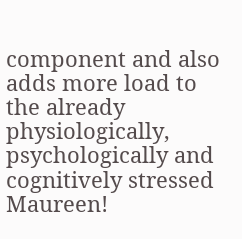component and also adds more load to the already physiologically, psychologically and cognitively stressed Maureen!